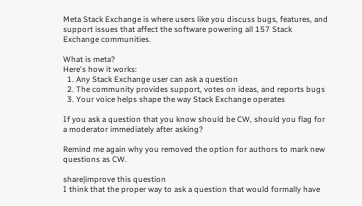Meta Stack Exchange is where users like you discuss bugs, features, and support issues that affect the software powering all 157 Stack Exchange communities.

What is meta?
Here's how it works:
  1. Any Stack Exchange user can ask a question
  2. The community provides support, votes on ideas, and reports bugs
  3. Your voice helps shape the way Stack Exchange operates

If you ask a question that you know should be CW, should you flag for a moderator immediately after asking?

Remind me again why you removed the option for authors to mark new questions as CW.

share|improve this question
I think that the proper way to ask a question that would formally have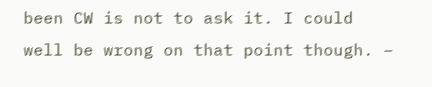been CW is not to ask it. I could well be wrong on that point though. –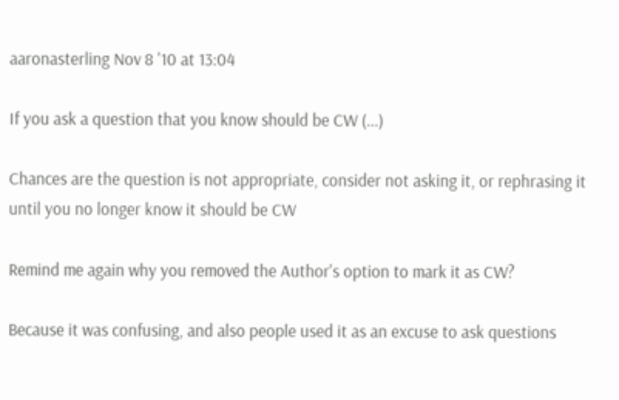aaronasterling Nov 8 '10 at 13:04

If you ask a question that you know should be CW (...)

Chances are the question is not appropriate, consider not asking it, or rephrasing it until you no longer know it should be CW

Remind me again why you removed the Author's option to mark it as CW?

Because it was confusing, and also people used it as an excuse to ask questions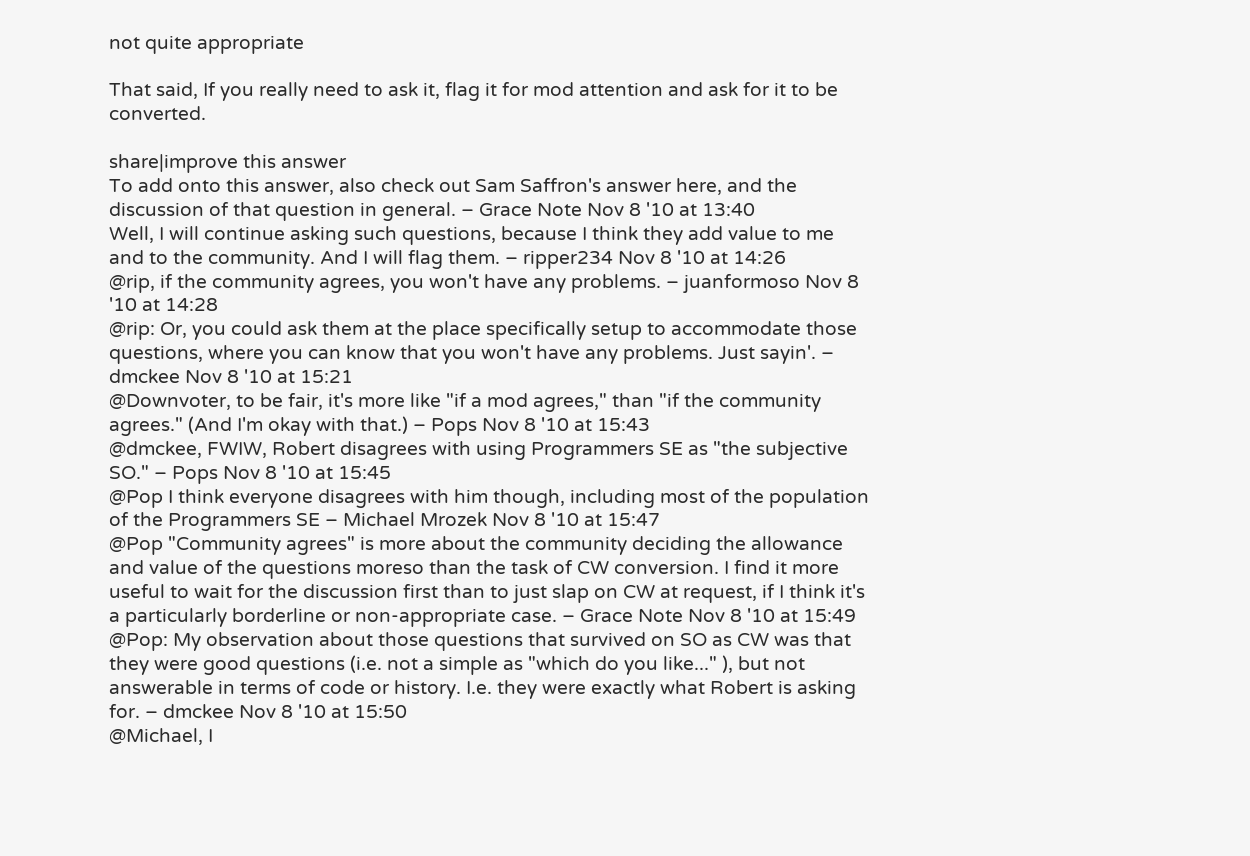not quite appropriate

That said, If you really need to ask it, flag it for mod attention and ask for it to be converted.

share|improve this answer
To add onto this answer, also check out Sam Saffron's answer here, and the discussion of that question in general. – Grace Note Nov 8 '10 at 13:40
Well, I will continue asking such questions, because I think they add value to me and to the community. And I will flag them. – ripper234 Nov 8 '10 at 14:26
@rip, if the community agrees, you won't have any problems. – juanformoso Nov 8 '10 at 14:28
@rip: Or, you could ask them at the place specifically setup to accommodate those questions, where you can know that you won't have any problems. Just sayin'. – dmckee Nov 8 '10 at 15:21
@Downvoter, to be fair, it's more like "if a mod agrees," than "if the community agrees." (And I'm okay with that.) – Pops Nov 8 '10 at 15:43
@dmckee, FWIW, Robert disagrees with using Programmers SE as "the subjective SO." – Pops Nov 8 '10 at 15:45
@Pop I think everyone disagrees with him though, including most of the population of the Programmers SE – Michael Mrozek Nov 8 '10 at 15:47
@Pop "Community agrees" is more about the community deciding the allowance and value of the questions moreso than the task of CW conversion. I find it more useful to wait for the discussion first than to just slap on CW at request, if I think it's a particularly borderline or non-appropriate case. – Grace Note Nov 8 '10 at 15:49
@Pop: My observation about those questions that survived on SO as CW was that they were good questions (i.e. not a simple as "which do you like..." ), but not answerable in terms of code or history. I.e. they were exactly what Robert is asking for. – dmckee Nov 8 '10 at 15:50
@Michael, I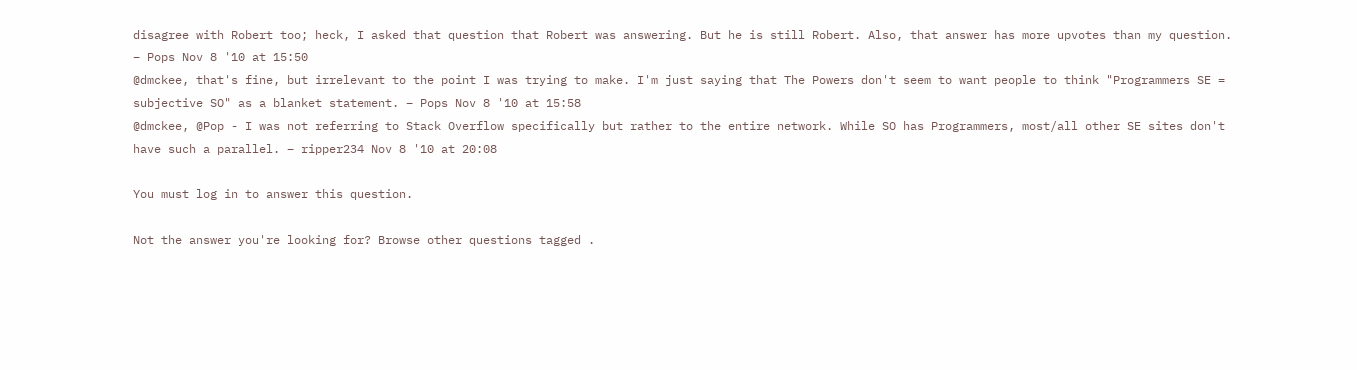disagree with Robert too; heck, I asked that question that Robert was answering. But he is still Robert. Also, that answer has more upvotes than my question. – Pops Nov 8 '10 at 15:50
@dmckee, that's fine, but irrelevant to the point I was trying to make. I'm just saying that The Powers don't seem to want people to think "Programmers SE = subjective SO" as a blanket statement. – Pops Nov 8 '10 at 15:58
@dmckee, @Pop - I was not referring to Stack Overflow specifically but rather to the entire network. While SO has Programmers, most/all other SE sites don't have such a parallel. – ripper234 Nov 8 '10 at 20:08

You must log in to answer this question.

Not the answer you're looking for? Browse other questions tagged .